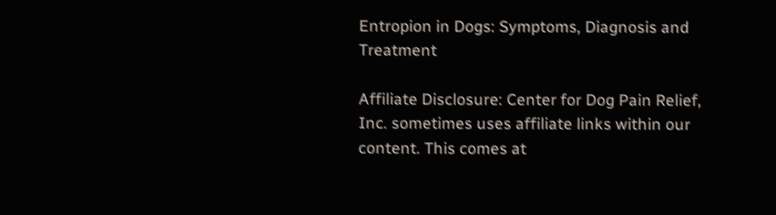Entropion in Dogs: Symptoms, Diagnosis and Treatment

Affiliate Disclosure: Center for Dog Pain Relief, Inc. sometimes uses affiliate links within our content. This comes at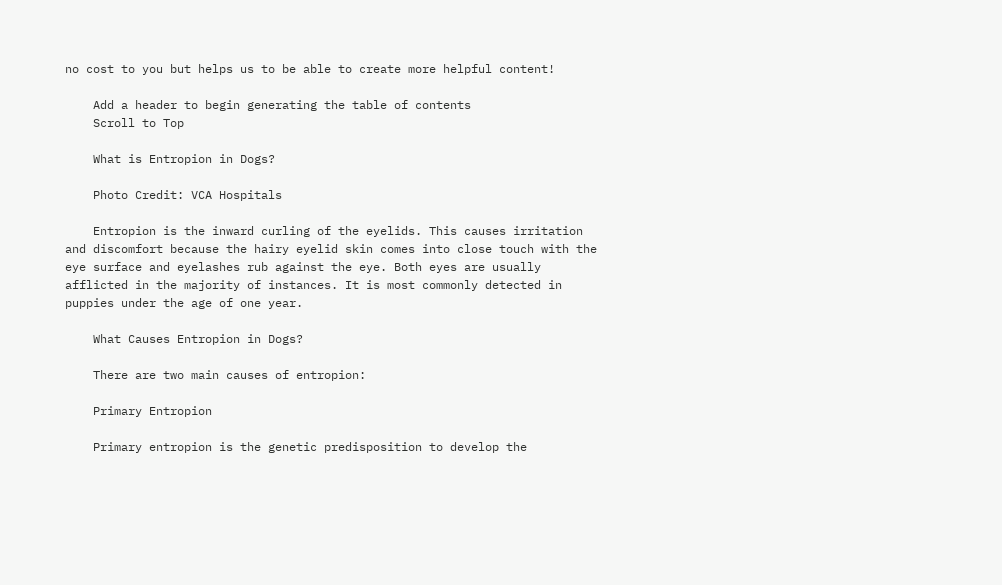no cost to you but helps us to be able to create more helpful content!

    Add a header to begin generating the table of contents
    Scroll to Top

    What is Entropion in Dogs?

    Photo Credit: VCA Hospitals

    Entropion is the inward curling of the eyelids. This causes irritation and discomfort because the hairy eyelid skin comes into close touch with the eye surface and eyelashes rub against the eye. Both eyes are usually afflicted in the majority of instances. It is most commonly detected in puppies under the age of one year.

    What Causes Entropion in Dogs?

    There are two main causes of entropion:

    Primary Entropion

    Primary entropion is the genetic predisposition to develop the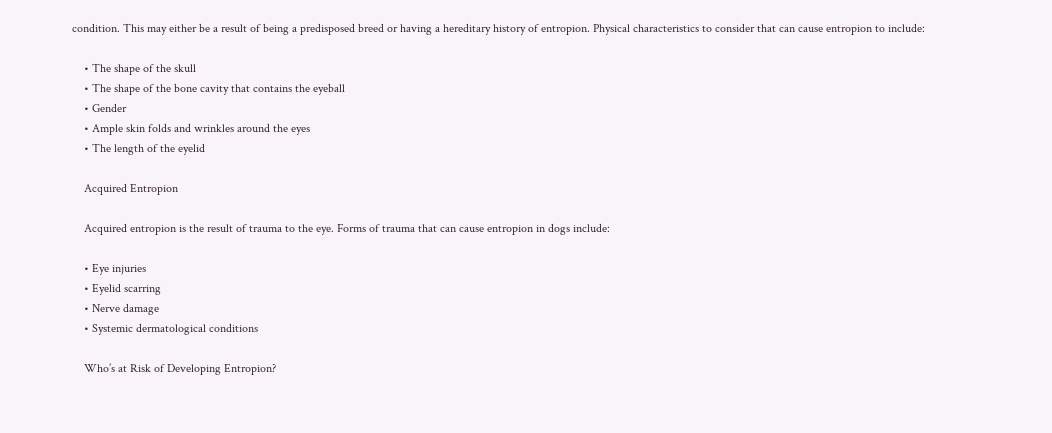condition. This may either be a result of being a predisposed breed or having a hereditary history of entropion. Physical characteristics to consider that can cause entropion to include:

    • The shape of the skull
    • The shape of the bone cavity that contains the eyeball
    • Gender
    • Ample skin folds and wrinkles around the eyes
    • The length of the eyelid

    Acquired Entropion

    Acquired entropion is the result of trauma to the eye. Forms of trauma that can cause entropion in dogs include:

    • Eye injuries
    • Eyelid scarring
    • Nerve damage
    • Systemic dermatological conditions

    Who’s at Risk of Developing Entropion?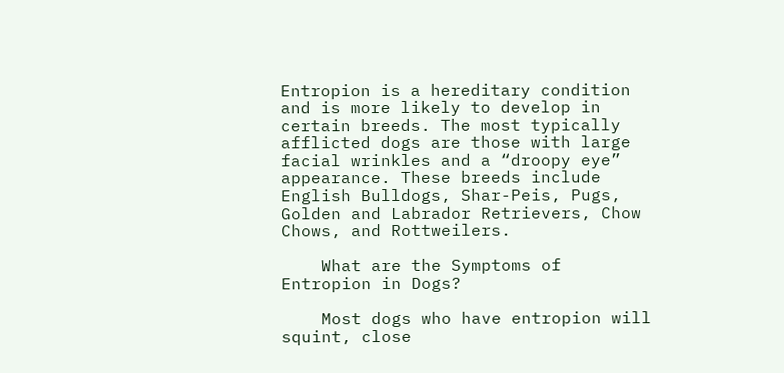Entropion is a hereditary condition and is more likely to develop in certain breeds. The most typically afflicted dogs are those with large facial wrinkles and a “droopy eye” appearance. These breeds include English Bulldogs, Shar-Peis, Pugs, Golden and Labrador Retrievers, Chow Chows, and Rottweilers.

    What are the Symptoms of Entropion in Dogs?

    Most dogs who have entropion will squint, close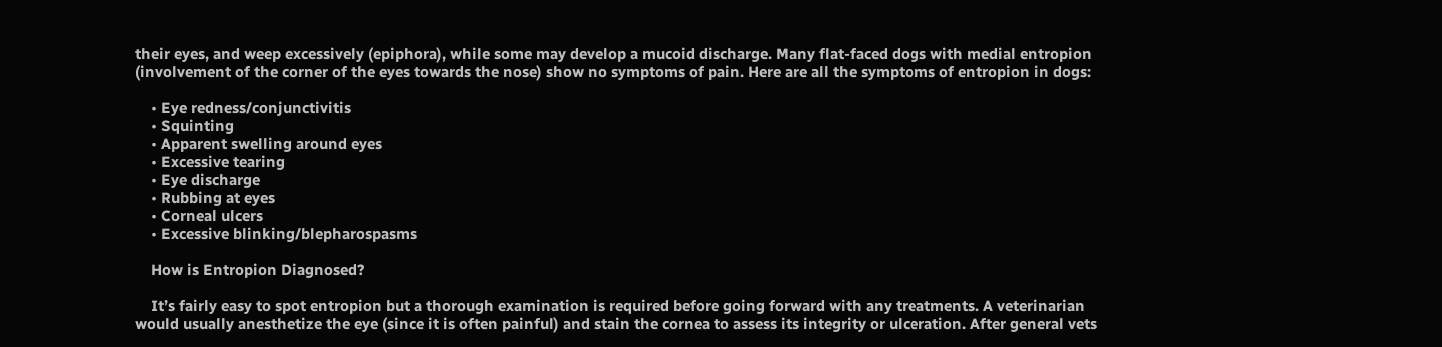their eyes, and weep excessively (epiphora), while some may develop a mucoid discharge. Many flat-faced dogs with medial entropion (involvement of the corner of the eyes towards the nose) show no symptoms of pain. Here are all the symptoms of entropion in dogs:

    • Eye redness/conjunctivitis
    • Squinting
    • Apparent swelling around eyes
    • Excessive tearing
    • Eye discharge
    • Rubbing at eyes
    • Corneal ulcers
    • Excessive blinking/blepharospasms

    How is Entropion Diagnosed?

    It’s fairly easy to spot entropion but a thorough examination is required before going forward with any treatments. A veterinarian would usually anesthetize the eye (since it is often painful) and stain the cornea to assess its integrity or ulceration. After general vets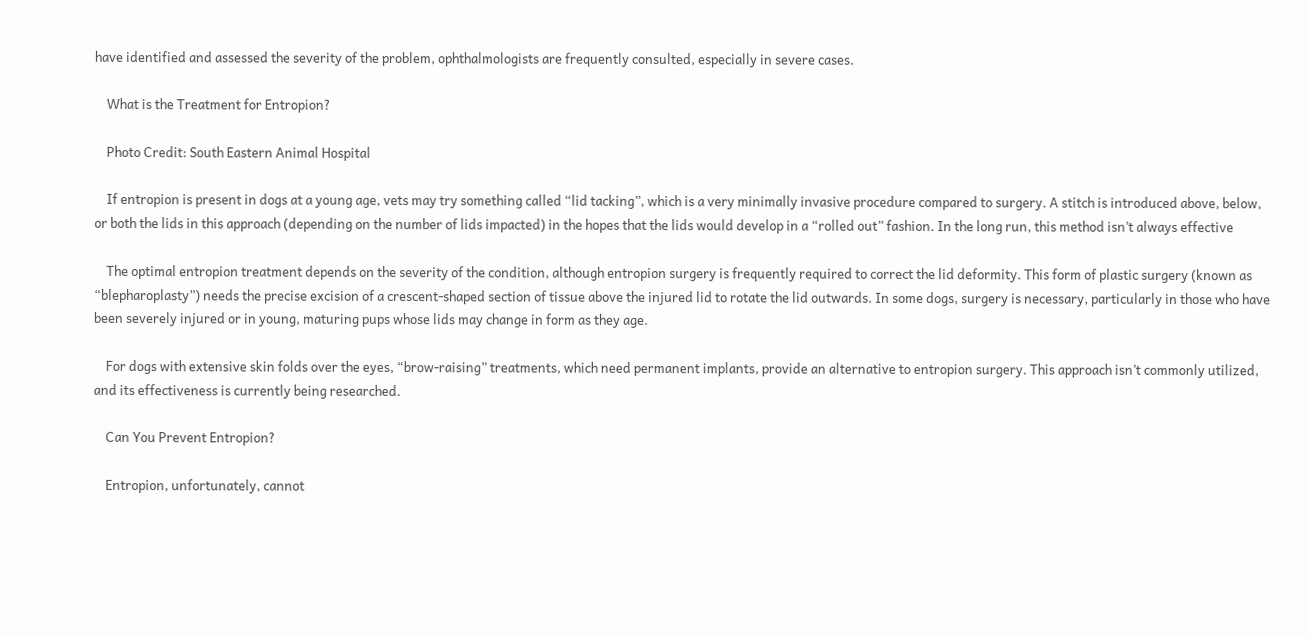have identified and assessed the severity of the problem, ophthalmologists are frequently consulted, especially in severe cases.

    What is the Treatment for Entropion?

    Photo Credit: South Eastern Animal Hospital

    If entropion is present in dogs at a young age, vets may try something called “lid tacking”, which is a very minimally invasive procedure compared to surgery. A stitch is introduced above, below, or both the lids in this approach (depending on the number of lids impacted) in the hopes that the lids would develop in a “rolled out” fashion. In the long run, this method isn’t always effective

    The optimal entropion treatment depends on the severity of the condition, although entropion surgery is frequently required to correct the lid deformity. This form of plastic surgery (known as “blepharoplasty”) needs the precise excision of a crescent-shaped section of tissue above the injured lid to rotate the lid outwards. In some dogs, surgery is necessary, particularly in those who have been severely injured or in young, maturing pups whose lids may change in form as they age.

    For dogs with extensive skin folds over the eyes, “brow-raising” treatments, which need permanent implants, provide an alternative to entropion surgery. This approach isn’t commonly utilized, and its effectiveness is currently being researched.

    Can You Prevent Entropion?

    Entropion, unfortunately, cannot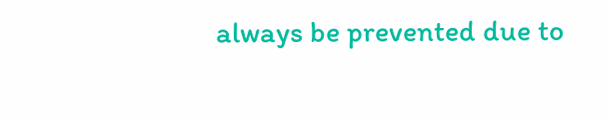always be prevented due to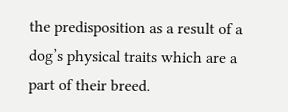the predisposition as a result of a dog’s physical traits which are a part of their breed.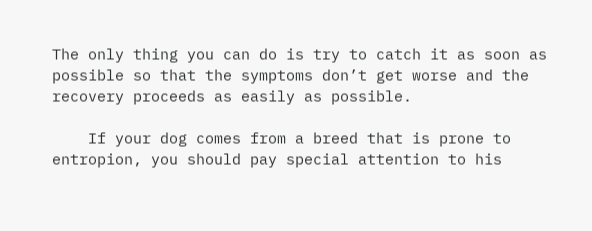The only thing you can do is try to catch it as soon as possible so that the symptoms don’t get worse and the recovery proceeds as easily as possible.

    If your dog comes from a breed that is prone to entropion, you should pay special attention to his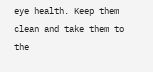eye health. Keep them clean and take them to the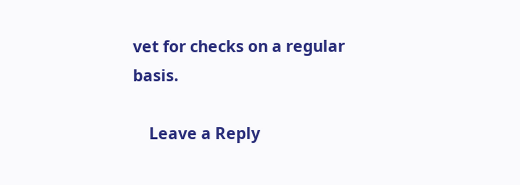vet for checks on a regular basis.

    Leave a Reply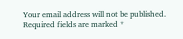Your email address will not be published. Required fields are marked *